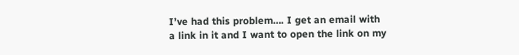I’ve had this problem…. I get an email with a link in it and I want to open the link on my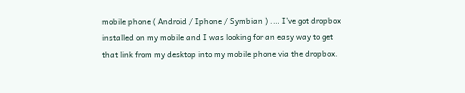mobile phone ( Android / Iphone / Symbian ) .… I’ve got dropbox installed on my mobile and I was looking for an easy way to get that link from my desktop into my mobile phone via the dropbox.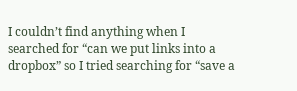I couldn’t find anything when I searched for “can we put links into a dropbox” so I tried searching for “save a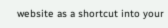website as a shortcut into your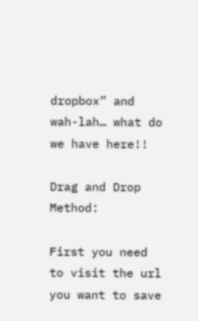dropbox” and wah-lah… what do we have here!!

Drag and Drop Method:

First you need to visit the url you want to save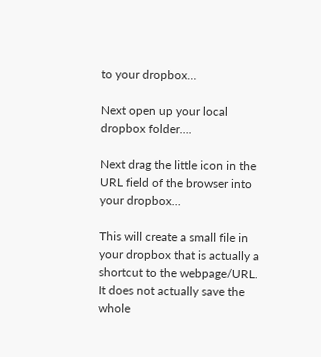to your dropbox…

Next open up your local dropbox folder….

Next drag the little icon in the URL field of the browser into your dropbox…

This will create a small file in your dropbox that is actually a shortcut to the webpage/URL. It does not actually save the whole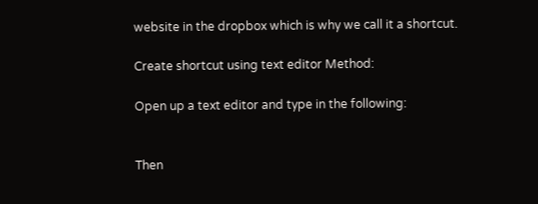website in the dropbox which is why we call it a shortcut.

Create shortcut using text editor Method:

Open up a text editor and type in the following:


Then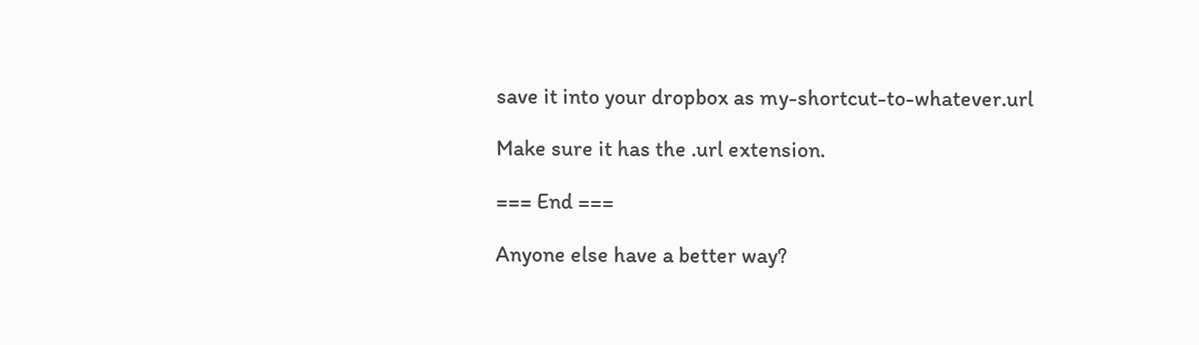save it into your dropbox as my-shortcut-to-whatever.url

Make sure it has the .url extension.

=== End ===

Anyone else have a better way?